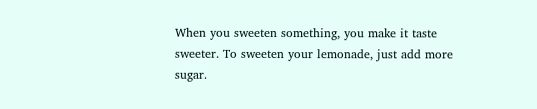When you sweeten something, you make it taste sweeter. To sweeten your lemonade, just add more sugar.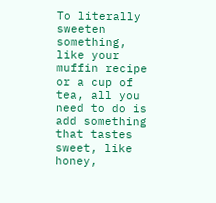To literally sweeten something, like your muffin recipe or a cup of tea, all you need to do is add something that tastes sweet, like honey,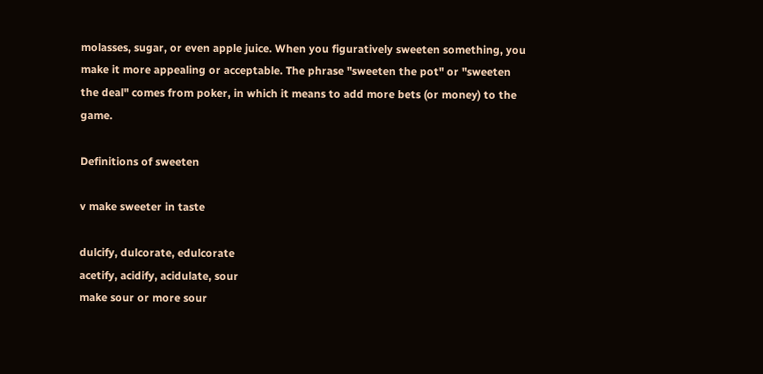molasses, sugar, or even apple juice. When you figuratively sweeten something, you make it more appealing or acceptable. The phrase "sweeten the pot" or "sweeten the deal" comes from poker, in which it means to add more bets (or money) to the game.

Definitions of sweeten

v make sweeter in taste

dulcify, dulcorate, edulcorate
acetify, acidify, acidulate, sour
make sour or more sour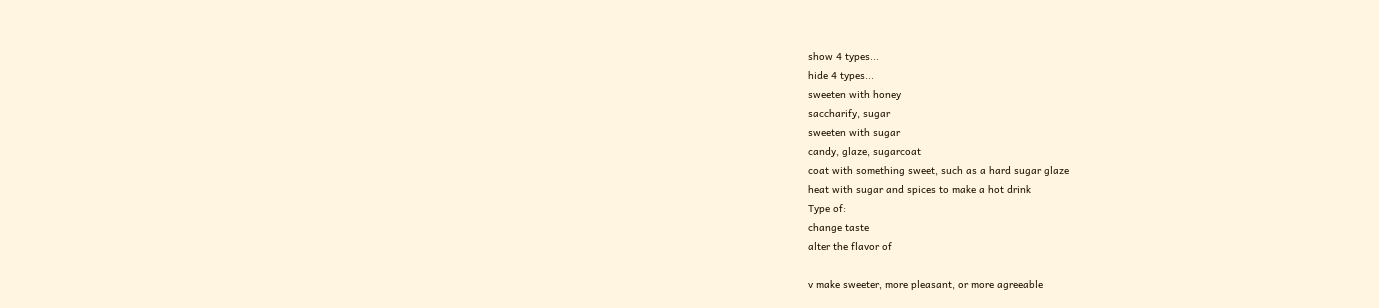show 4 types...
hide 4 types...
sweeten with honey
saccharify, sugar
sweeten with sugar
candy, glaze, sugarcoat
coat with something sweet, such as a hard sugar glaze
heat with sugar and spices to make a hot drink
Type of:
change taste
alter the flavor of

v make sweeter, more pleasant, or more agreeable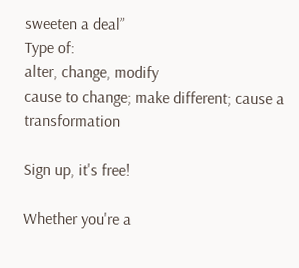sweeten a deal”
Type of:
alter, change, modify
cause to change; make different; cause a transformation

Sign up, it's free!

Whether you're a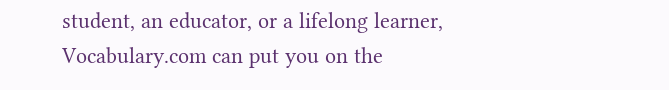student, an educator, or a lifelong learner, Vocabulary.com can put you on the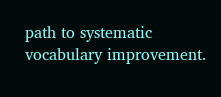path to systematic vocabulary improvement.